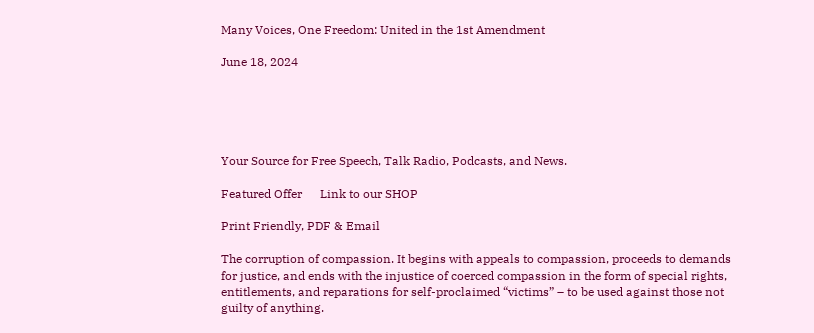Many Voices, One Freedom: United in the 1st Amendment

June 18, 2024





Your Source for Free Speech, Talk Radio, Podcasts, and News.

Featured Offer      Link to our SHOP

Print Friendly, PDF & Email

The corruption of compassion. It begins with appeals to compassion, proceeds to demands for justice, and ends with the injustice of coerced compassion in the form of special rights, entitlements, and reparations for self-proclaimed “victims” – to be used against those not guilty of anything.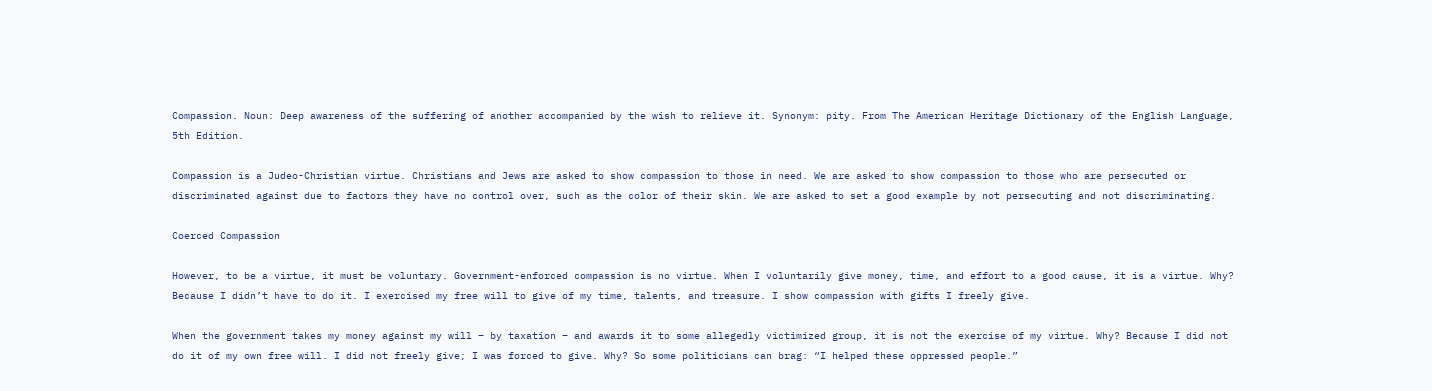Compassion. Noun: Deep awareness of the suffering of another accompanied by the wish to relieve it. Synonym: pity. From The American Heritage Dictionary of the English Language, 5th Edition.

Compassion is a Judeo-Christian virtue. Christians and Jews are asked to show compassion to those in need. We are asked to show compassion to those who are persecuted or discriminated against due to factors they have no control over, such as the color of their skin. We are asked to set a good example by not persecuting and not discriminating.

Coerced Compassion

However, to be a virtue, it must be voluntary. Government-enforced compassion is no virtue. When I voluntarily give money, time, and effort to a good cause, it is a virtue. Why? Because I didn’t have to do it. I exercised my free will to give of my time, talents, and treasure. I show compassion with gifts I freely give.

When the government takes my money against my will – by taxation – and awards it to some allegedly victimized group, it is not the exercise of my virtue. Why? Because I did not do it of my own free will. I did not freely give; I was forced to give. Why? So some politicians can brag: “I helped these oppressed people.”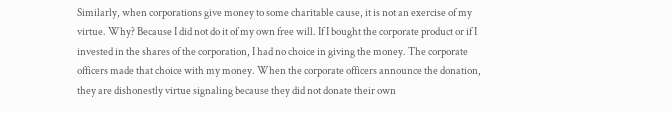Similarly, when corporations give money to some charitable cause, it is not an exercise of my virtue. Why? Because I did not do it of my own free will. If I bought the corporate product or if I invested in the shares of the corporation, I had no choice in giving the money. The corporate officers made that choice with my money. When the corporate officers announce the donation, they are dishonestly virtue signaling because they did not donate their own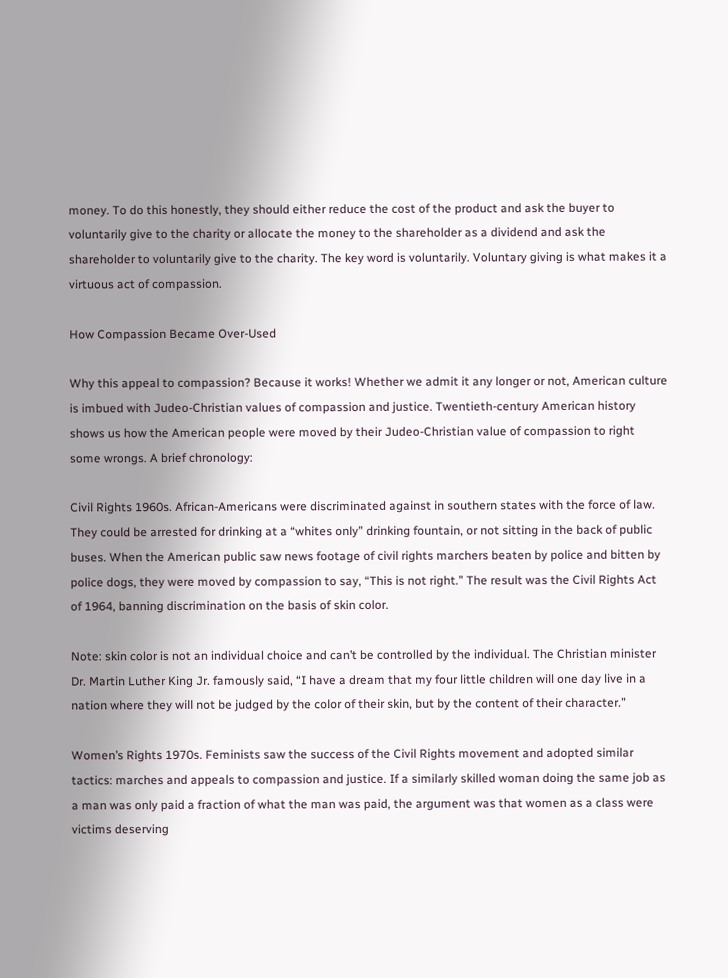money. To do this honestly, they should either reduce the cost of the product and ask the buyer to voluntarily give to the charity or allocate the money to the shareholder as a dividend and ask the shareholder to voluntarily give to the charity. The key word is voluntarily. Voluntary giving is what makes it a virtuous act of compassion.

How Compassion Became Over-Used

Why this appeal to compassion? Because it works! Whether we admit it any longer or not, American culture is imbued with Judeo-Christian values of compassion and justice. Twentieth-century American history shows us how the American people were moved by their Judeo-Christian value of compassion to right some wrongs. A brief chronology:

Civil Rights 1960s. African-Americans were discriminated against in southern states with the force of law. They could be arrested for drinking at a “whites only” drinking fountain, or not sitting in the back of public buses. When the American public saw news footage of civil rights marchers beaten by police and bitten by police dogs, they were moved by compassion to say, “This is not right.” The result was the Civil Rights Act of 1964, banning discrimination on the basis of skin color.

Note: skin color is not an individual choice and can’t be controlled by the individual. The Christian minister Dr. Martin Luther King Jr. famously said, “I have a dream that my four little children will one day live in a nation where they will not be judged by the color of their skin, but by the content of their character.”

Women’s Rights 1970s. Feminists saw the success of the Civil Rights movement and adopted similar tactics: marches and appeals to compassion and justice. If a similarly skilled woman doing the same job as a man was only paid a fraction of what the man was paid, the argument was that women as a class were victims deserving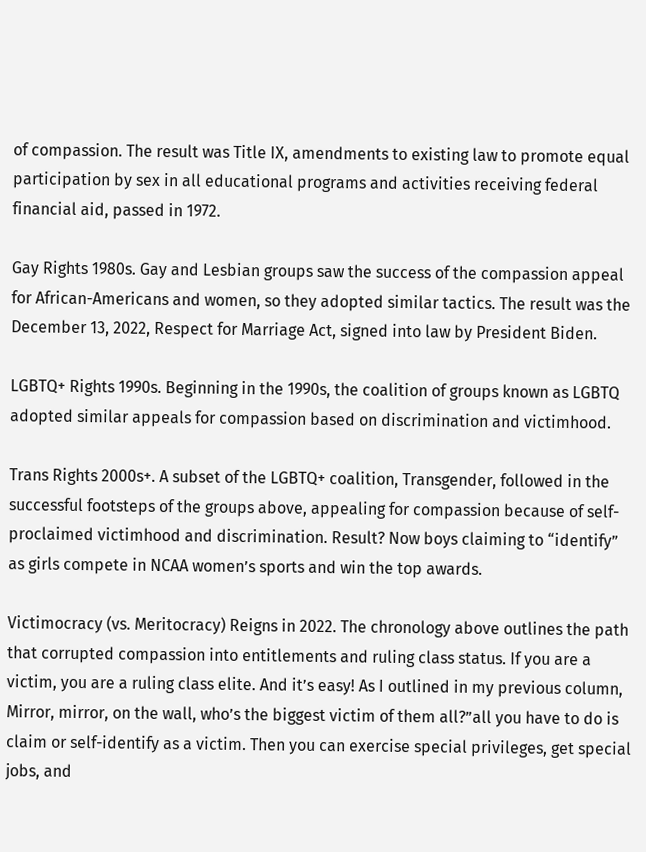of compassion. The result was Title IX, amendments to existing law to promote equal participation by sex in all educational programs and activities receiving federal financial aid, passed in 1972.

Gay Rights 1980s. Gay and Lesbian groups saw the success of the compassion appeal for African-Americans and women, so they adopted similar tactics. The result was the December 13, 2022, Respect for Marriage Act, signed into law by President Biden.

LGBTQ+ Rights 1990s. Beginning in the 1990s, the coalition of groups known as LGBTQ adopted similar appeals for compassion based on discrimination and victimhood.

Trans Rights 2000s+. A subset of the LGBTQ+ coalition, Transgender, followed in the successful footsteps of the groups above, appealing for compassion because of self-proclaimed victimhood and discrimination. Result? Now boys claiming to “identify” as girls compete in NCAA women’s sports and win the top awards.

Victimocracy (vs. Meritocracy) Reigns in 2022. The chronology above outlines the path that corrupted compassion into entitlements and ruling class status. If you are a victim, you are a ruling class elite. And it’s easy! As I outlined in my previous column, Mirror, mirror, on the wall, who’s the biggest victim of them all?”all you have to do is claim or self-identify as a victim. Then you can exercise special privileges, get special jobs, and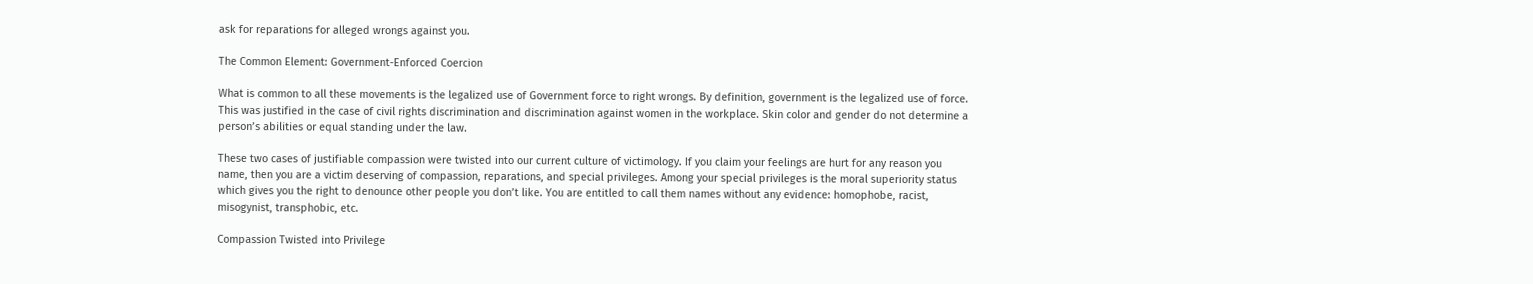ask for reparations for alleged wrongs against you.

The Common Element: Government-Enforced Coercion

What is common to all these movements is the legalized use of Government force to right wrongs. By definition, government is the legalized use of force. This was justified in the case of civil rights discrimination and discrimination against women in the workplace. Skin color and gender do not determine a person’s abilities or equal standing under the law.

These two cases of justifiable compassion were twisted into our current culture of victimology. If you claim your feelings are hurt for any reason you name, then you are a victim deserving of compassion, reparations, and special privileges. Among your special privileges is the moral superiority status which gives you the right to denounce other people you don’t like. You are entitled to call them names without any evidence: homophobe, racist, misogynist, transphobic, etc.

Compassion Twisted into Privilege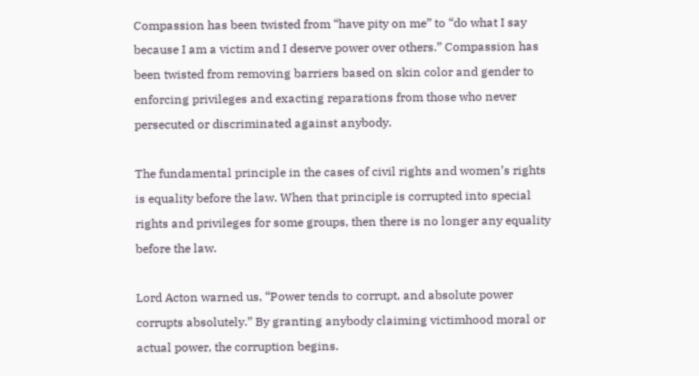Compassion has been twisted from “have pity on me” to “do what I say because I am a victim and I deserve power over others.” Compassion has been twisted from removing barriers based on skin color and gender to enforcing privileges and exacting reparations from those who never persecuted or discriminated against anybody.

The fundamental principle in the cases of civil rights and women’s rights is equality before the law. When that principle is corrupted into special rights and privileges for some groups, then there is no longer any equality before the law.

Lord Acton warned us, “Power tends to corrupt, and absolute power corrupts absolutely.” By granting anybody claiming victimhood moral or actual power, the corruption begins.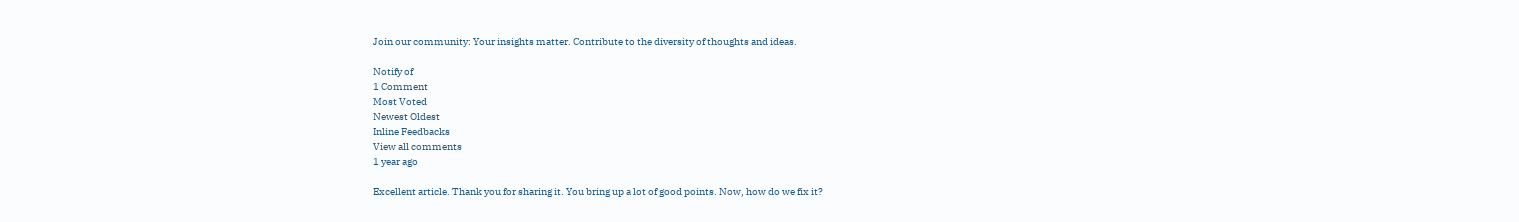Join our community: Your insights matter. Contribute to the diversity of thoughts and ideas.

Notify of
1 Comment
Most Voted
Newest Oldest
Inline Feedbacks
View all comments
1 year ago

Excellent article. Thank you for sharing it. You bring up a lot of good points. Now, how do we fix it?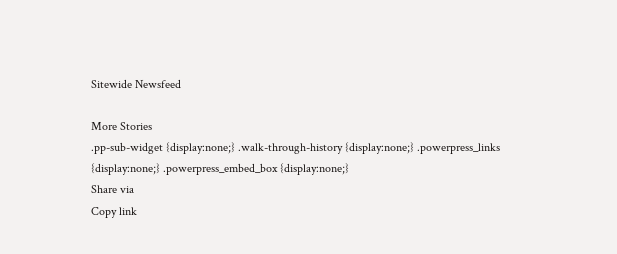Sitewide Newsfeed

More Stories
.pp-sub-widget {display:none;} .walk-through-history {display:none;} .powerpress_links {display:none;} .powerpress_embed_box {display:none;}
Share via
Copy link